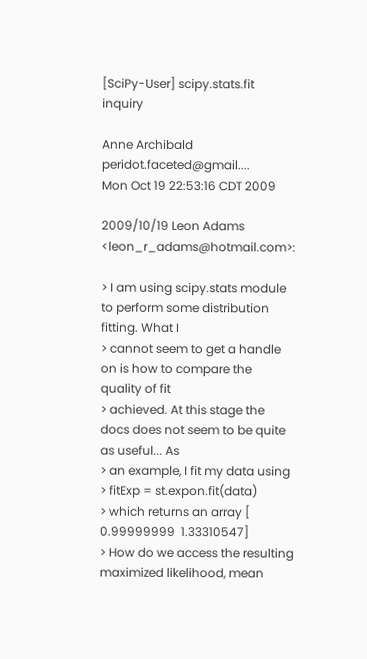[SciPy-User] scipy.stats.fit inquiry

Anne Archibald peridot.faceted@gmail....
Mon Oct 19 22:53:16 CDT 2009

2009/10/19 Leon Adams <leon_r_adams@hotmail.com>:

> I am using scipy.stats module to perform some distribution fitting. What I
> cannot seem to get a handle on is how to compare the quality of fit
> achieved. At this stage the docs does not seem to be quite as useful... As
> an example, I fit my data using
> fitExp = st.expon.fit(data)
> which returns an array [ 0.99999999  1.33310547]
> How do we access the resulting maximized likelihood, mean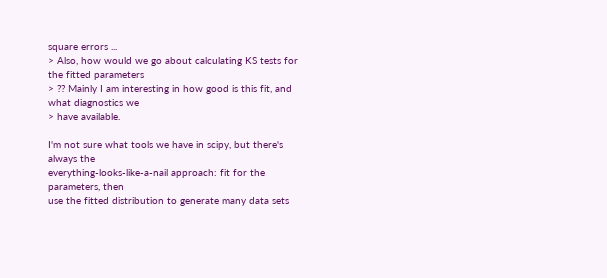square errors ...
> Also, how would we go about calculating KS tests for the fitted parameters
> ?? Mainly I am interesting in how good is this fit, and what diagnostics we
> have available.

I'm not sure what tools we have in scipy, but there's always the
everything-looks-like-a-nail approach: fit for the parameters, then
use the fitted distribution to generate many data sets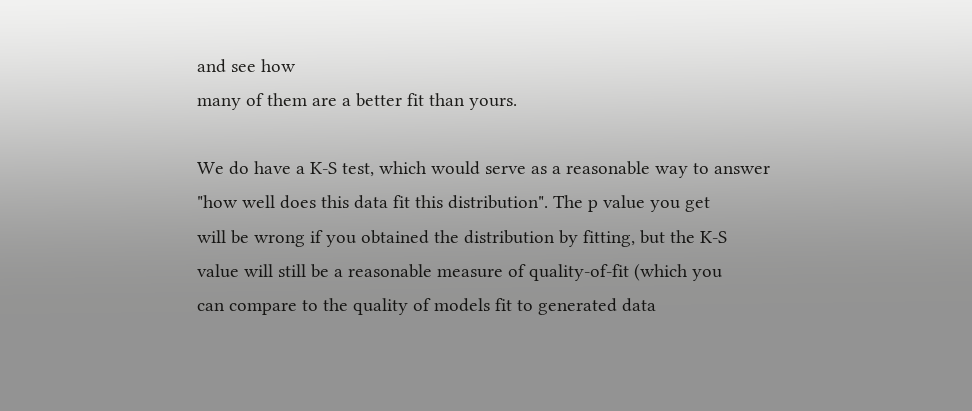and see how
many of them are a better fit than yours.

We do have a K-S test, which would serve as a reasonable way to answer
"how well does this data fit this distribution". The p value you get
will be wrong if you obtained the distribution by fitting, but the K-S
value will still be a reasonable measure of quality-of-fit (which you
can compare to the quality of models fit to generated data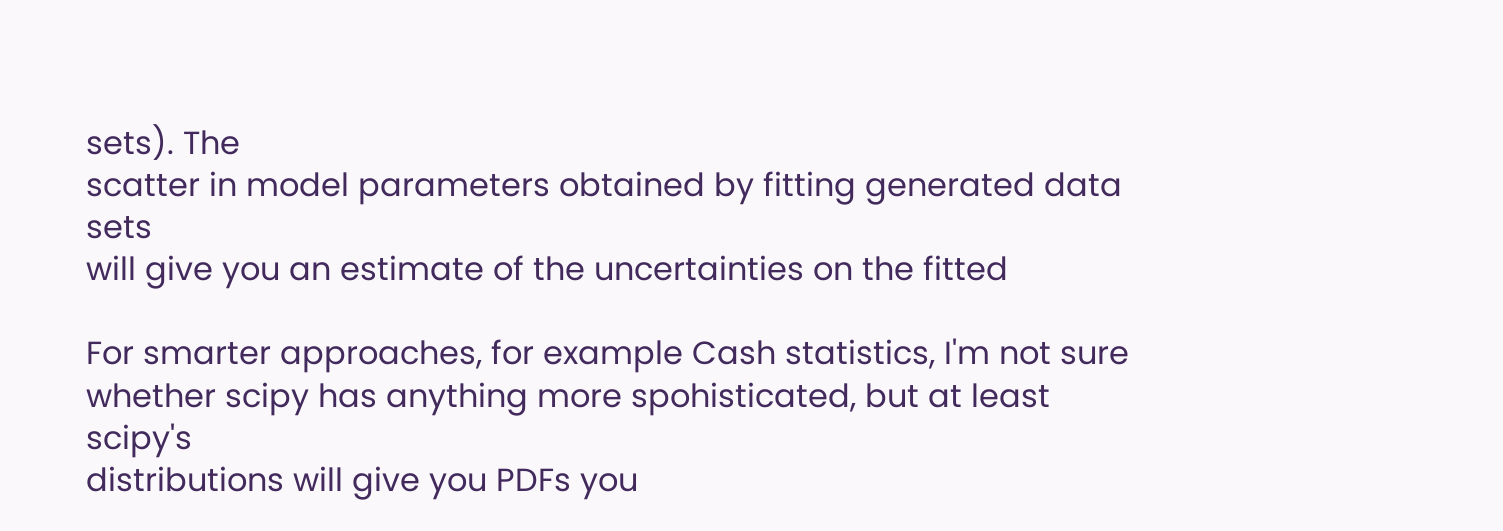sets). The
scatter in model parameters obtained by fitting generated data sets
will give you an estimate of the uncertainties on the fitted

For smarter approaches, for example Cash statistics, I'm not sure
whether scipy has anything more spohisticated, but at least scipy's
distributions will give you PDFs you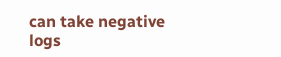can take negative logs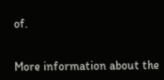of.


More information about the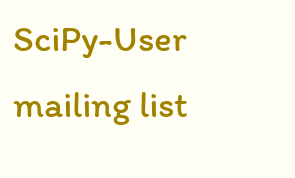SciPy-User mailing list